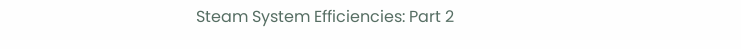Steam System Efficiencies: Part 2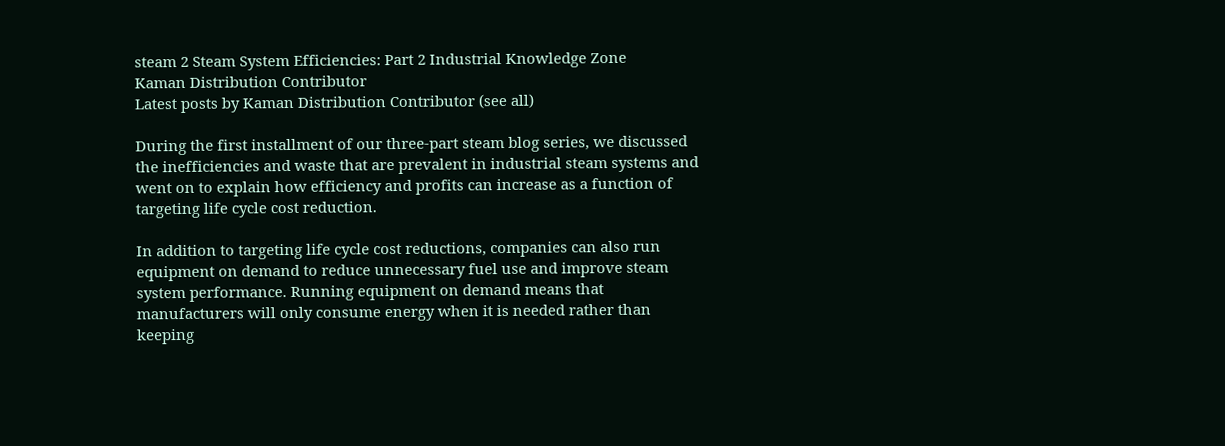steam 2 Steam System Efficiencies: Part 2 Industrial Knowledge Zone
Kaman Distribution Contributor
Latest posts by Kaman Distribution Contributor (see all)

During the first installment of our three-part steam blog series, we discussed the inefficiencies and waste that are prevalent in industrial steam systems and went on to explain how efficiency and profits can increase as a function of targeting life cycle cost reduction.

In addition to targeting life cycle cost reductions, companies can also run equipment on demand to reduce unnecessary fuel use and improve steam system performance. Running equipment on demand means that manufacturers will only consume energy when it is needed rather than keeping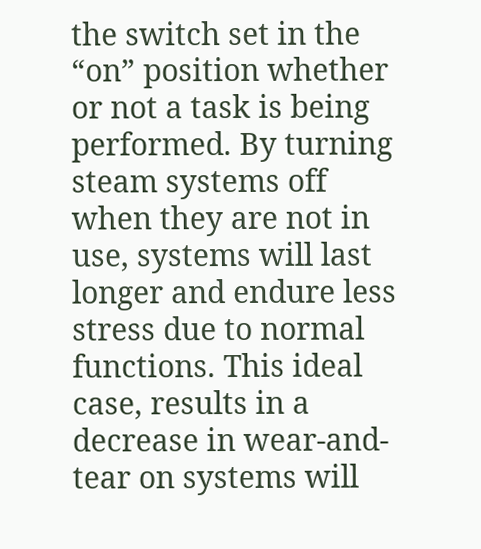the switch set in the “on” position whether or not a task is being performed. By turning steam systems off when they are not in use, systems will last longer and endure less stress due to normal functions. This ideal case, results in a decrease in wear-and-tear on systems will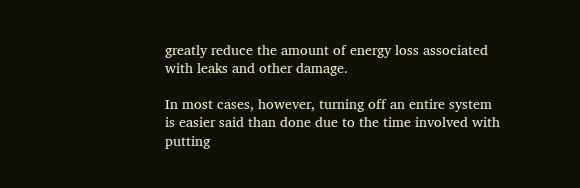greatly reduce the amount of energy loss associated with leaks and other damage.

In most cases, however, turning off an entire system is easier said than done due to the time involved with putting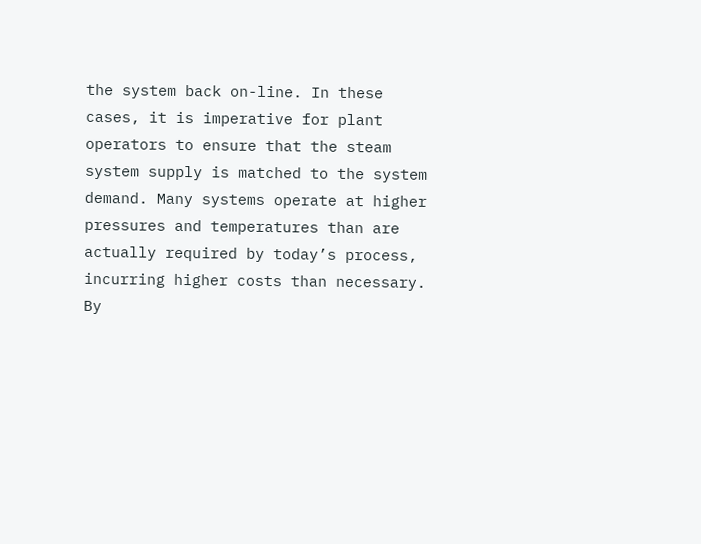the system back on-line. In these cases, it is imperative for plant operators to ensure that the steam system supply is matched to the system demand. Many systems operate at higher pressures and temperatures than are actually required by today’s process, incurring higher costs than necessary. By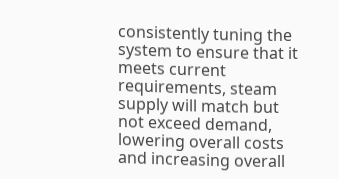consistently tuning the system to ensure that it meets current requirements, steam supply will match but not exceed demand, lowering overall costs and increasing overall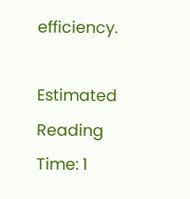efficiency.

Estimated Reading Time: 1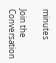minutes

Join the Conversation